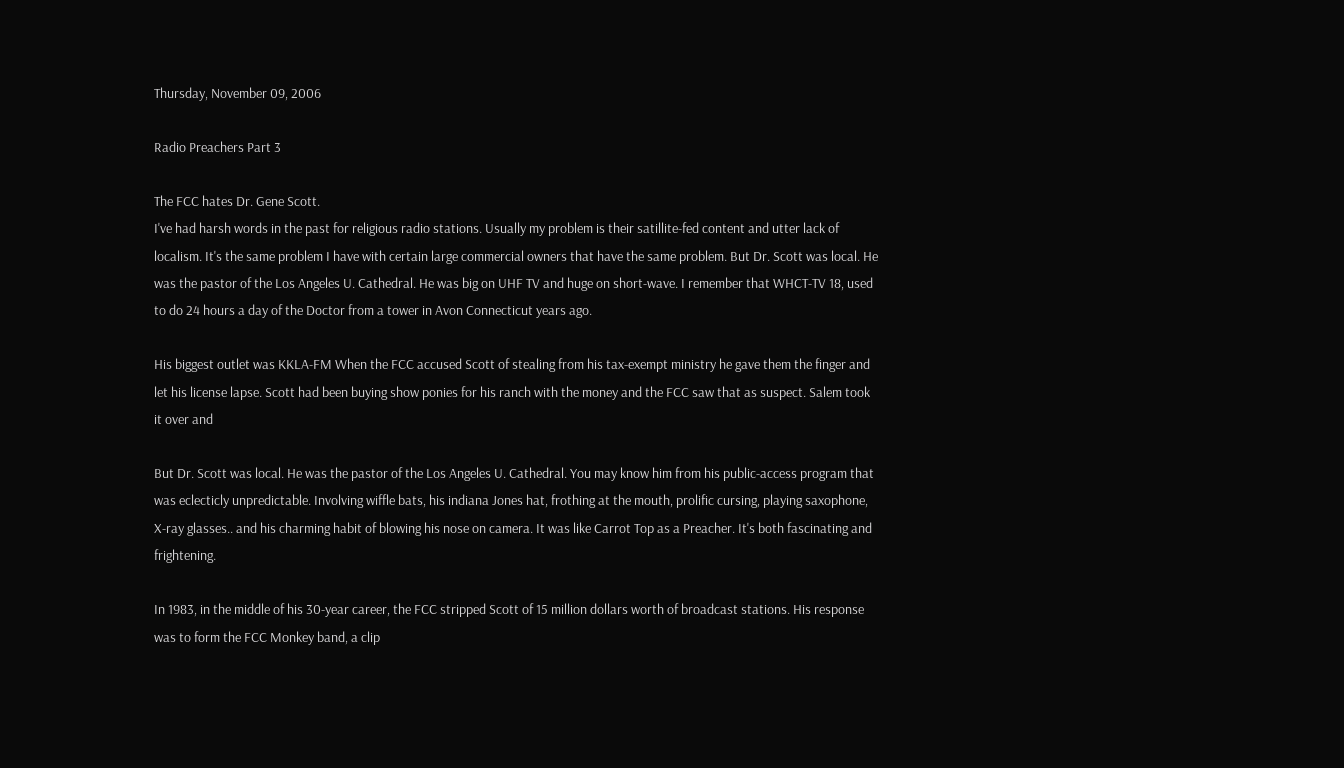Thursday, November 09, 2006

Radio Preachers Part 3

The FCC hates Dr. Gene Scott.
I've had harsh words in the past for religious radio stations. Usually my problem is their satillite-fed content and utter lack of localism. It's the same problem I have with certain large commercial owners that have the same problem. But Dr. Scott was local. He was the pastor of the Los Angeles U. Cathedral. He was big on UHF TV and huge on short-wave. I remember that WHCT-TV 18, used to do 24 hours a day of the Doctor from a tower in Avon Connecticut years ago.

His biggest outlet was KKLA-FM When the FCC accused Scott of stealing from his tax-exempt ministry he gave them the finger and let his license lapse. Scott had been buying show ponies for his ranch with the money and the FCC saw that as suspect. Salem took it over and

But Dr. Scott was local. He was the pastor of the Los Angeles U. Cathedral. You may know him from his public-access program that was eclecticly unpredictable. Involving wiffle bats, his indiana Jones hat, frothing at the mouth, prolific cursing, playing saxophone, X-ray glasses.. and his charming habit of blowing his nose on camera. It was like Carrot Top as a Preacher. It's both fascinating and frightening.

In 1983, in the middle of his 30-year career, the FCC stripped Scott of 15 million dollars worth of broadcast stations. His response was to form the FCC Monkey band, a clip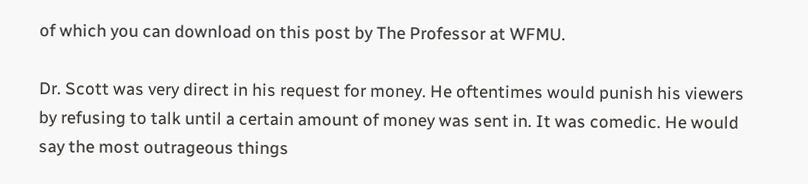of which you can download on this post by The Professor at WFMU.

Dr. Scott was very direct in his request for money. He oftentimes would punish his viewers by refusing to talk until a certain amount of money was sent in. It was comedic. He would say the most outrageous things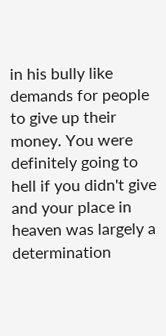in his bully like demands for people to give up their money. You were definitely going to hell if you didn't give and your place in heaven was largely a determination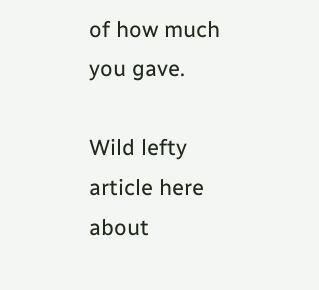of how much you gave.

Wild lefty article here about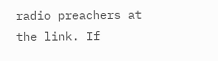radio preachers at the link. If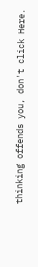thinking offends you, don't click Here.